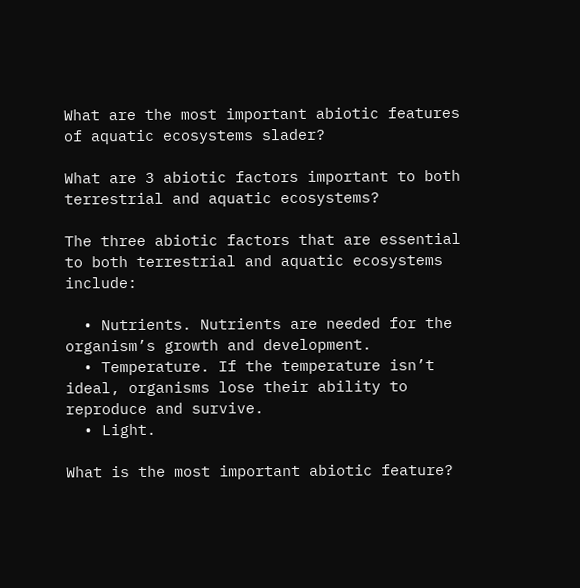What are the most important abiotic features of aquatic ecosystems slader?

What are 3 abiotic factors important to both terrestrial and aquatic ecosystems?

The three abiotic factors that are essential to both terrestrial and aquatic ecosystems include:

  • Nutrients. Nutrients are needed for the organism’s growth and development.
  • Temperature. If the temperature isn’t ideal, organisms lose their ability to reproduce and survive.
  • Light.

What is the most important abiotic feature?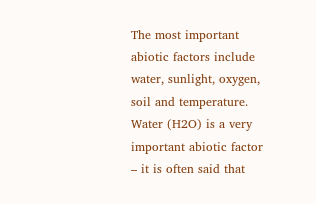The most important abiotic factors include water, sunlight, oxygen, soil and temperature. Water (H2O) is a very important abiotic factor – it is often said that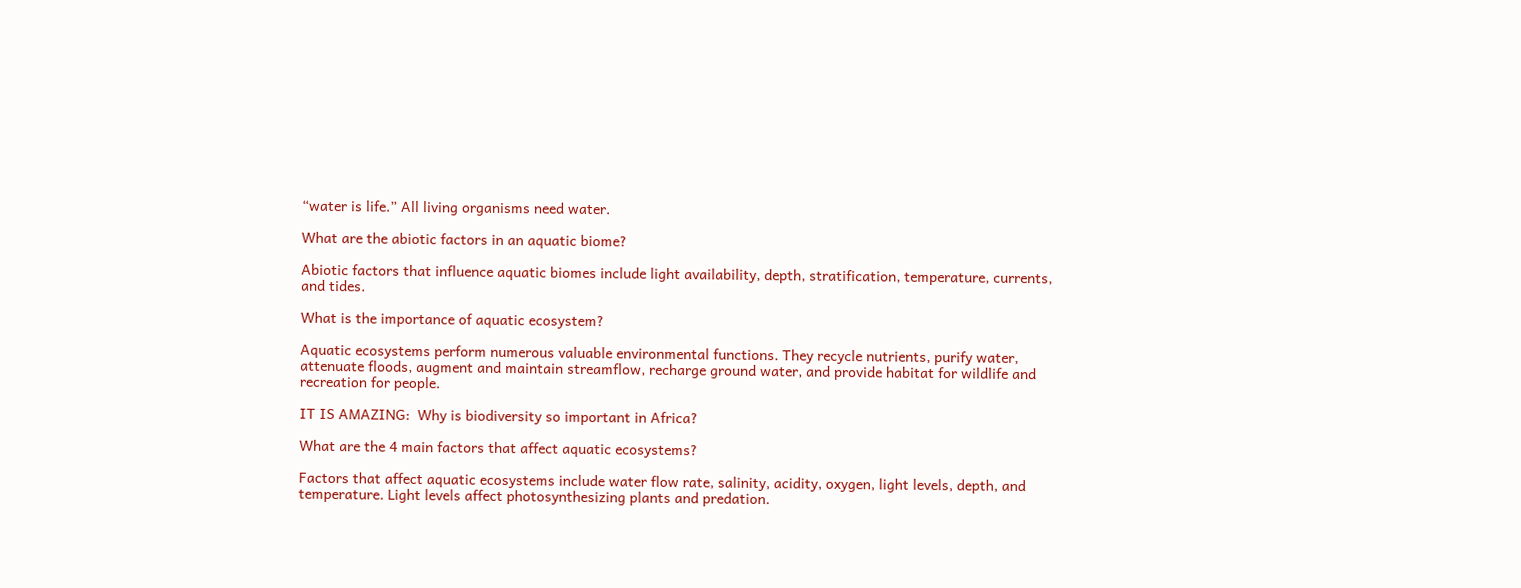“water is life.” All living organisms need water.

What are the abiotic factors in an aquatic biome?

Abiotic factors that influence aquatic biomes include light availability, depth, stratification, temperature, currents, and tides.

What is the importance of aquatic ecosystem?

Aquatic ecosystems perform numerous valuable environmental functions. They recycle nutrients, purify water, attenuate floods, augment and maintain streamflow, recharge ground water, and provide habitat for wildlife and recreation for people.

IT IS AMAZING:  Why is biodiversity so important in Africa?

What are the 4 main factors that affect aquatic ecosystems?

Factors that affect aquatic ecosystems include water flow rate, salinity, acidity, oxygen, light levels, depth, and temperature. Light levels affect photosynthesizing plants and predation.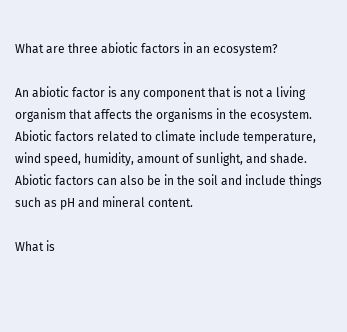What are three abiotic factors in an ecosystem?

An abiotic factor is any component that is not a living organism that affects the organisms in the ecosystem. Abiotic factors related to climate include temperature, wind speed, humidity, amount of sunlight, and shade. Abiotic factors can also be in the soil and include things such as pH and mineral content.

What is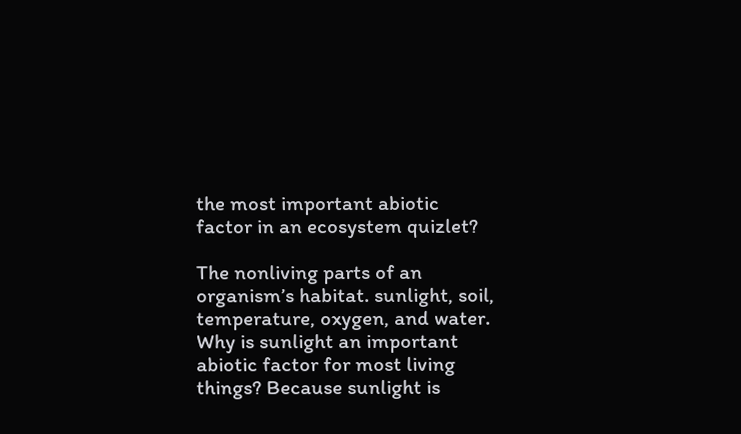the most important abiotic factor in an ecosystem quizlet?

The nonliving parts of an organism’s habitat. sunlight, soil, temperature, oxygen, and water. Why is sunlight an important abiotic factor for most living things? Because sunlight is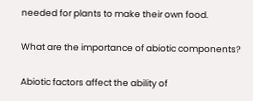needed for plants to make their own food.

What are the importance of abiotic components?

Abiotic factors affect the ability of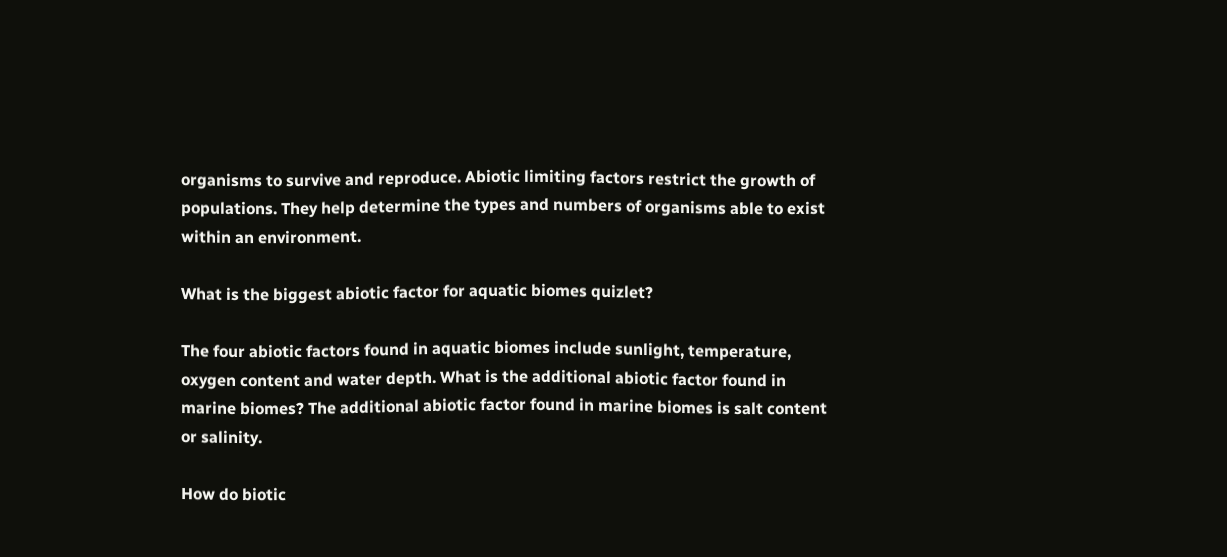organisms to survive and reproduce. Abiotic limiting factors restrict the growth of populations. They help determine the types and numbers of organisms able to exist within an environment.

What is the biggest abiotic factor for aquatic biomes quizlet?

The four abiotic factors found in aquatic biomes include sunlight, temperature, oxygen content and water depth. What is the additional abiotic factor found in marine biomes? The additional abiotic factor found in marine biomes is salt content or salinity.

How do biotic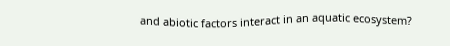and abiotic factors interact in an aquatic ecosystem?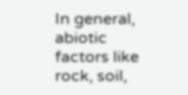In general, abiotic factors like rock, soil,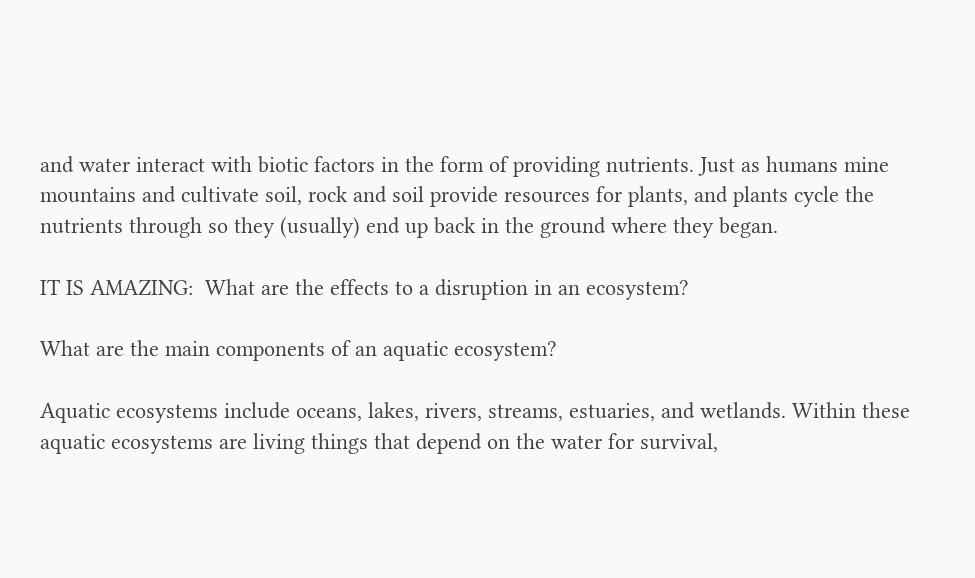and water interact with biotic factors in the form of providing nutrients. Just as humans mine mountains and cultivate soil, rock and soil provide resources for plants, and plants cycle the nutrients through so they (usually) end up back in the ground where they began.

IT IS AMAZING:  What are the effects to a disruption in an ecosystem?

What are the main components of an aquatic ecosystem?

Aquatic ecosystems include oceans, lakes, rivers, streams, estuaries, and wetlands. Within these aquatic ecosystems are living things that depend on the water for survival,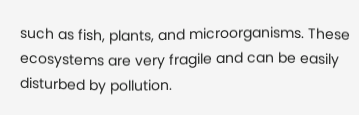such as fish, plants, and microorganisms. These ecosystems are very fragile and can be easily disturbed by pollution.